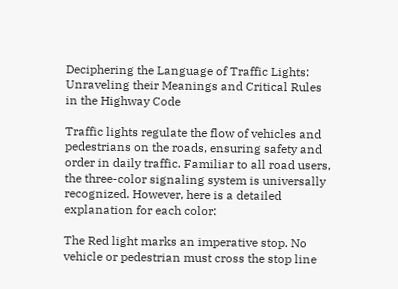Deciphering the Language of Traffic Lights: Unraveling their Meanings and Critical Rules in the Highway Code

Traffic lights regulate the flow of vehicles and pedestrians on the roads, ensuring safety and order in daily traffic. Familiar to all road users, the three-color signaling system is universally recognized. However, here is a detailed explanation for each color:

The Red light marks an imperative stop. No vehicle or pedestrian must cross the stop line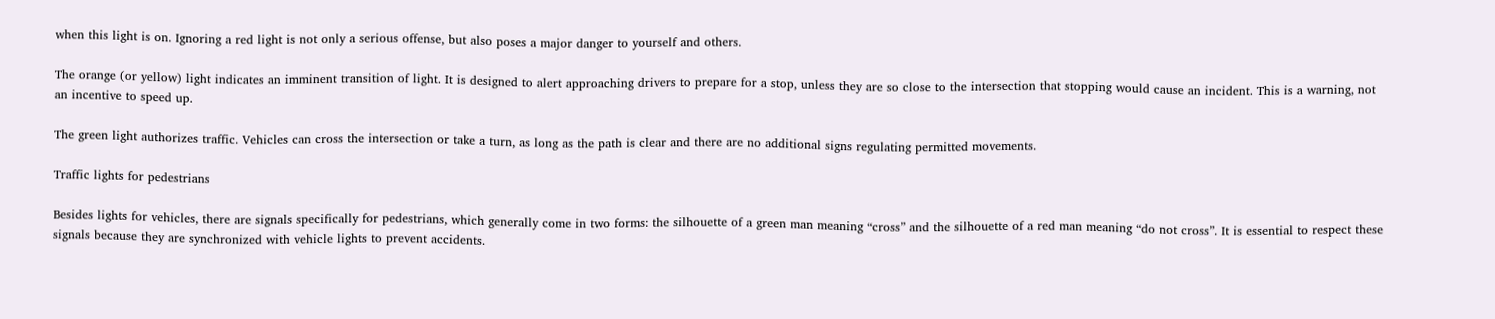when this light is on. Ignoring a red light is not only a serious offense, but also poses a major danger to yourself and others.

The orange (or yellow) light indicates an imminent transition of light. It is designed to alert approaching drivers to prepare for a stop, unless they are so close to the intersection that stopping would cause an incident. This is a warning, not an incentive to speed up.

The green light authorizes traffic. Vehicles can cross the intersection or take a turn, as long as the path is clear and there are no additional signs regulating permitted movements.

Traffic lights for pedestrians

Besides lights for vehicles, there are signals specifically for pedestrians, which generally come in two forms: the silhouette of a green man meaning “cross” and the silhouette of a red man meaning “do not cross”. It is essential to respect these signals because they are synchronized with vehicle lights to prevent accidents.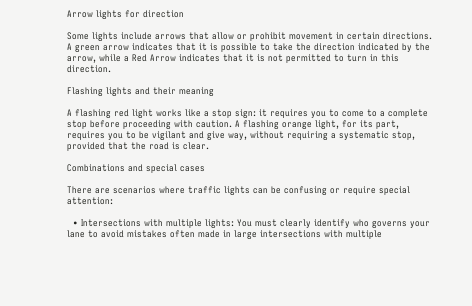Arrow lights for direction

Some lights include arrows that allow or prohibit movement in certain directions. A green arrow indicates that it is possible to take the direction indicated by the arrow, while a Red Arrow indicates that it is not permitted to turn in this direction.

Flashing lights and their meaning

A flashing red light works like a stop sign: it requires you to come to a complete stop before proceeding with caution. A flashing orange light, for its part, requires you to be vigilant and give way, without requiring a systematic stop, provided that the road is clear.

Combinations and special cases

There are scenarios where traffic lights can be confusing or require special attention:

  • Intersections with multiple lights: You must clearly identify who governs your lane to avoid mistakes often made in large intersections with multiple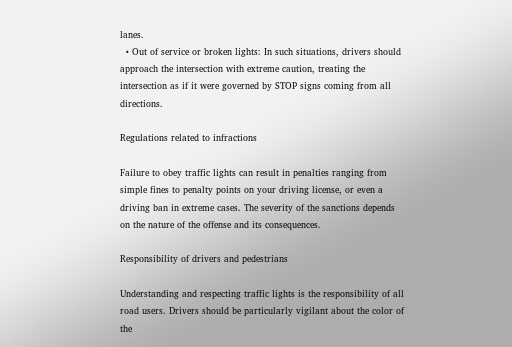lanes.
  • Out of service or broken lights: In such situations, drivers should approach the intersection with extreme caution, treating the intersection as if it were governed by STOP signs coming from all directions.

Regulations related to infractions

Failure to obey traffic lights can result in penalties ranging from simple fines to penalty points on your driving license, or even a driving ban in extreme cases. The severity of the sanctions depends on the nature of the offense and its consequences.

Responsibility of drivers and pedestrians

Understanding and respecting traffic lights is the responsibility of all road users. Drivers should be particularly vigilant about the color of the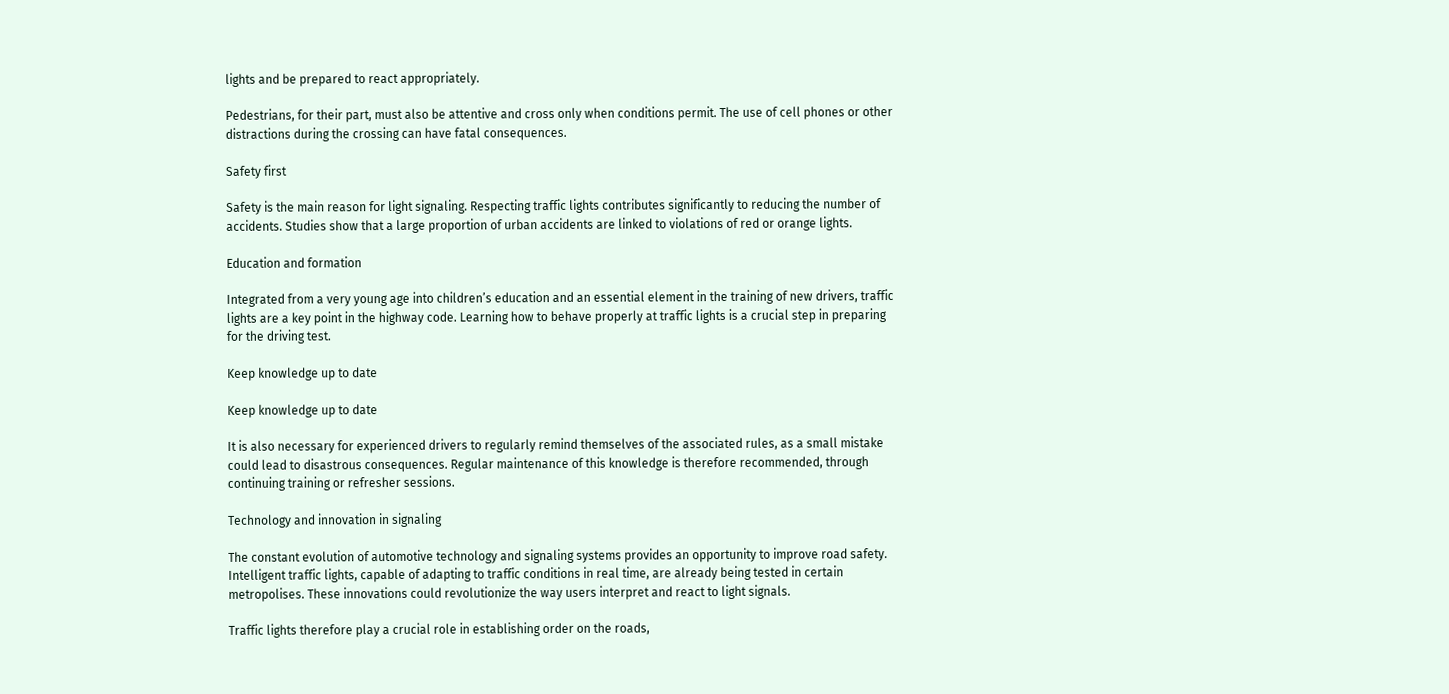lights and be prepared to react appropriately.

Pedestrians, for their part, must also be attentive and cross only when conditions permit. The use of cell phones or other distractions during the crossing can have fatal consequences.

Safety first

Safety is the main reason for light signaling. Respecting traffic lights contributes significantly to reducing the number of accidents. Studies show that a large proportion of urban accidents are linked to violations of red or orange lights.

Education and formation

Integrated from a very young age into children’s education and an essential element in the training of new drivers, traffic lights are a key point in the highway code. Learning how to behave properly at traffic lights is a crucial step in preparing for the driving test.

Keep knowledge up to date

Keep knowledge up to date

It is also necessary for experienced drivers to regularly remind themselves of the associated rules, as a small mistake could lead to disastrous consequences. Regular maintenance of this knowledge is therefore recommended, through continuing training or refresher sessions.

Technology and innovation in signaling

The constant evolution of automotive technology and signaling systems provides an opportunity to improve road safety. Intelligent traffic lights, capable of adapting to traffic conditions in real time, are already being tested in certain metropolises. These innovations could revolutionize the way users interpret and react to light signals.

Traffic lights therefore play a crucial role in establishing order on the roads,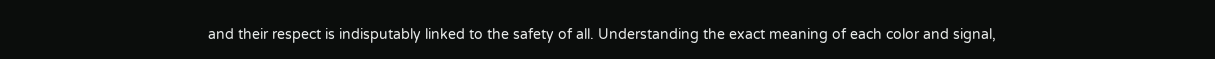and their respect is indisputably linked to the safety of all. Understanding the exact meaning of each color and signal,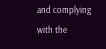and complying with the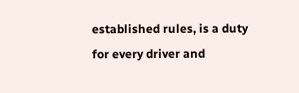established rules, is a duty for every driver and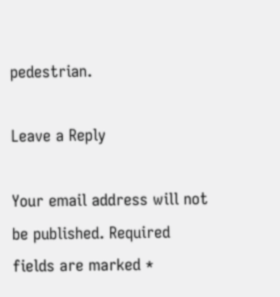pedestrian.

Leave a Reply

Your email address will not be published. Required fields are marked *